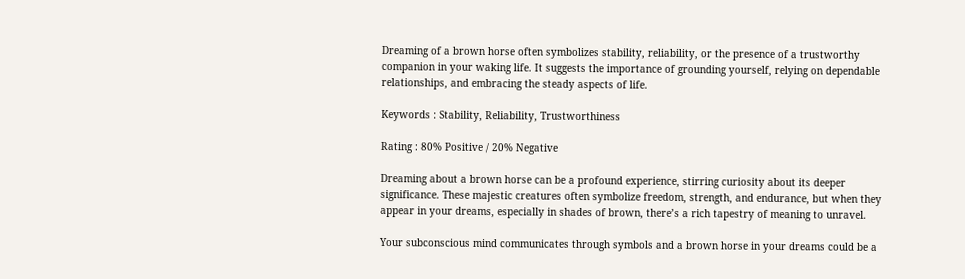Dreaming of a brown horse often symbolizes stability, reliability, or the presence of a trustworthy companion in your waking life. It suggests the importance of grounding yourself, relying on dependable relationships, and embracing the steady aspects of life.

Keywords : Stability, Reliability, Trustworthiness

Rating : 80% Positive / 20% Negative

Dreaming about a brown horse can be a profound experience, stirring curiosity about its deeper significance. These majestic creatures often symbolize freedom, strength, and endurance, but when they appear in your dreams, especially in shades of brown, there’s a rich tapestry of meaning to unravel.

Your subconscious mind communicates through symbols and a brown horse in your dreams could be a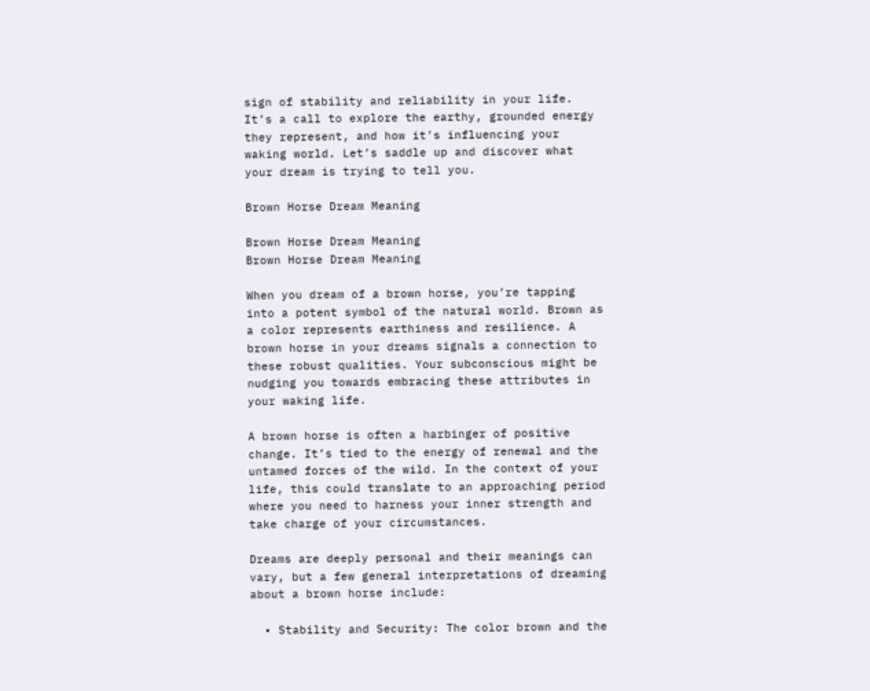sign of stability and reliability in your life. It’s a call to explore the earthy, grounded energy they represent, and how it’s influencing your waking world. Let’s saddle up and discover what your dream is trying to tell you.

Brown Horse Dream Meaning

Brown Horse Dream Meaning
Brown Horse Dream Meaning

When you dream of a brown horse, you’re tapping into a potent symbol of the natural world. Brown as a color represents earthiness and resilience. A brown horse in your dreams signals a connection to these robust qualities. Your subconscious might be nudging you towards embracing these attributes in your waking life.

A brown horse is often a harbinger of positive change. It’s tied to the energy of renewal and the untamed forces of the wild. In the context of your life, this could translate to an approaching period where you need to harness your inner strength and take charge of your circumstances.

Dreams are deeply personal and their meanings can vary, but a few general interpretations of dreaming about a brown horse include:

  • Stability and Security: The color brown and the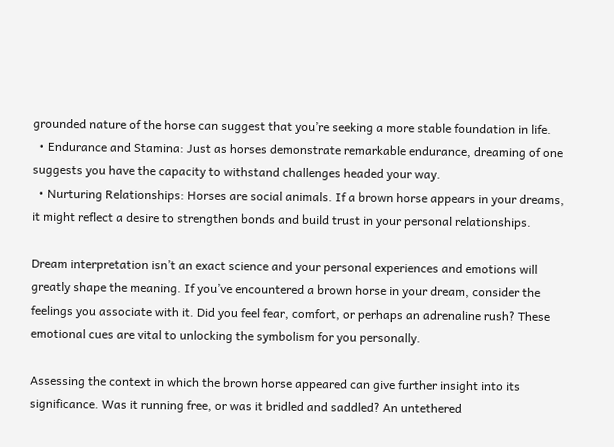grounded nature of the horse can suggest that you’re seeking a more stable foundation in life.
  • Endurance and Stamina: Just as horses demonstrate remarkable endurance, dreaming of one suggests you have the capacity to withstand challenges headed your way.
  • Nurturing Relationships: Horses are social animals. If a brown horse appears in your dreams, it might reflect a desire to strengthen bonds and build trust in your personal relationships.

Dream interpretation isn’t an exact science and your personal experiences and emotions will greatly shape the meaning. If you’ve encountered a brown horse in your dream, consider the feelings you associate with it. Did you feel fear, comfort, or perhaps an adrenaline rush? These emotional cues are vital to unlocking the symbolism for you personally.

Assessing the context in which the brown horse appeared can give further insight into its significance. Was it running free, or was it bridled and saddled? An untethered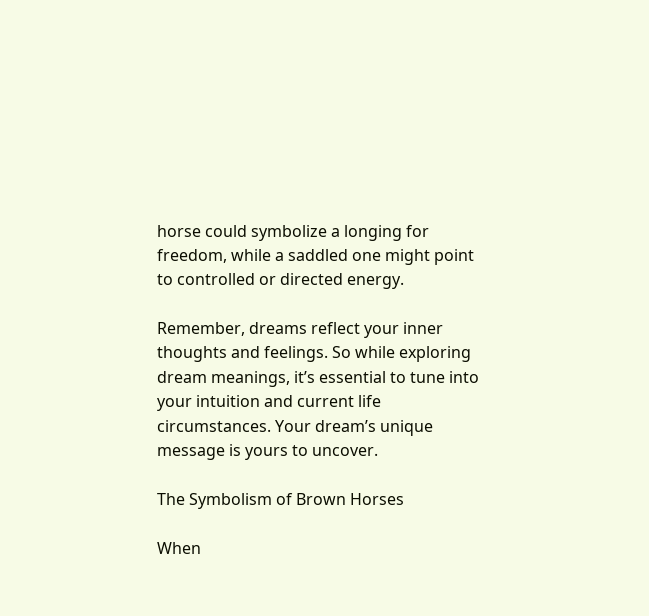horse could symbolize a longing for freedom, while a saddled one might point to controlled or directed energy.

Remember, dreams reflect your inner thoughts and feelings. So while exploring dream meanings, it’s essential to tune into your intuition and current life circumstances. Your dream’s unique message is yours to uncover.

The Symbolism of Brown Horses

When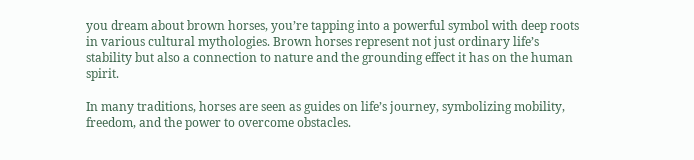you dream about brown horses, you’re tapping into a powerful symbol with deep roots in various cultural mythologies. Brown horses represent not just ordinary life’s stability but also a connection to nature and the grounding effect it has on the human spirit.

In many traditions, horses are seen as guides on life’s journey, symbolizing mobility, freedom, and the power to overcome obstacles.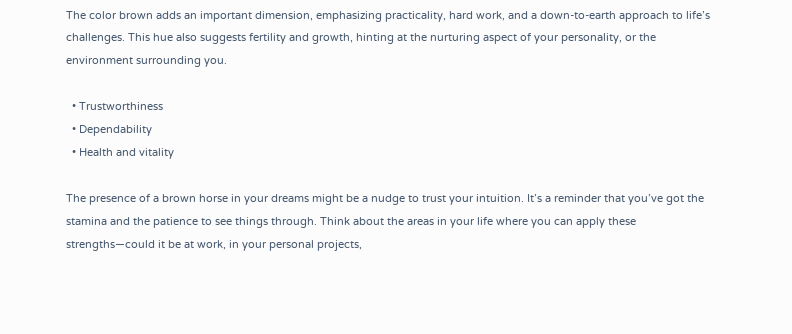The color brown adds an important dimension, emphasizing practicality, hard work, and a down-to-earth approach to life’s challenges. This hue also suggests fertility and growth, hinting at the nurturing aspect of your personality, or the environment surrounding you.

  • Trustworthiness
  • Dependability
  • Health and vitality

The presence of a brown horse in your dreams might be a nudge to trust your intuition. It’s a reminder that you’ve got the stamina and the patience to see things through. Think about the areas in your life where you can apply these strengths—could it be at work, in your personal projects,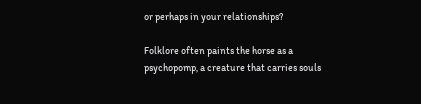or perhaps in your relationships?

Folklore often paints the horse as a psychopomp, a creature that carries souls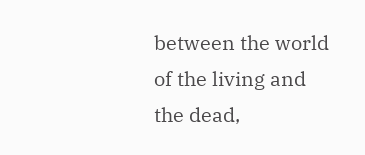between the world of the living and the dead,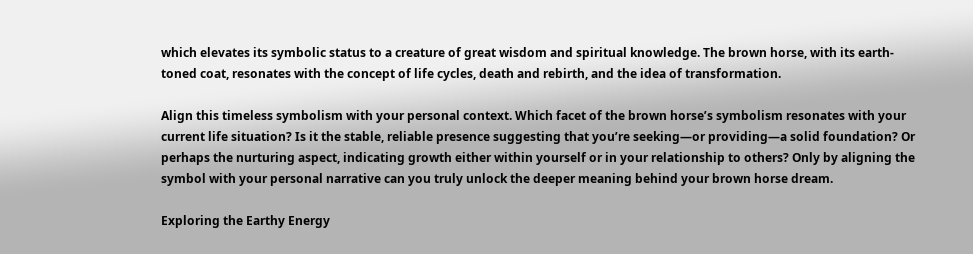which elevates its symbolic status to a creature of great wisdom and spiritual knowledge. The brown horse, with its earth-toned coat, resonates with the concept of life cycles, death and rebirth, and the idea of transformation.

Align this timeless symbolism with your personal context. Which facet of the brown horse’s symbolism resonates with your current life situation? Is it the stable, reliable presence suggesting that you’re seeking—or providing—a solid foundation? Or perhaps the nurturing aspect, indicating growth either within yourself or in your relationship to others? Only by aligning the symbol with your personal narrative can you truly unlock the deeper meaning behind your brown horse dream.

Exploring the Earthy Energy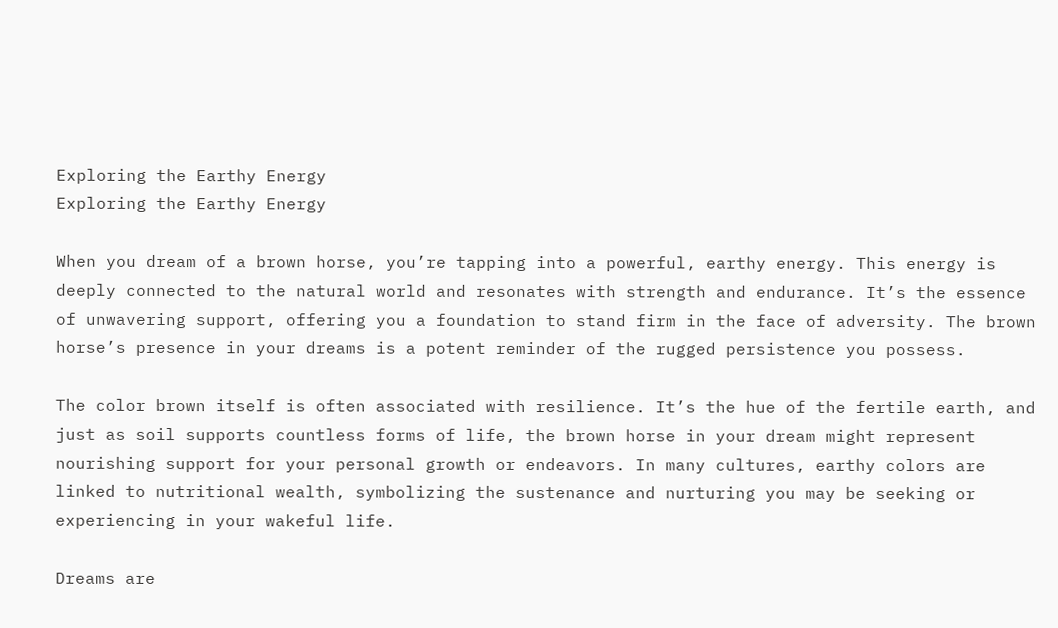Exploring the Earthy Energy
Exploring the Earthy Energy

When you dream of a brown horse, you’re tapping into a powerful, earthy energy. This energy is deeply connected to the natural world and resonates with strength and endurance. It’s the essence of unwavering support, offering you a foundation to stand firm in the face of adversity. The brown horse’s presence in your dreams is a potent reminder of the rugged persistence you possess.

The color brown itself is often associated with resilience. It’s the hue of the fertile earth, and just as soil supports countless forms of life, the brown horse in your dream might represent nourishing support for your personal growth or endeavors. In many cultures, earthy colors are linked to nutritional wealth, symbolizing the sustenance and nurturing you may be seeking or experiencing in your wakeful life.

Dreams are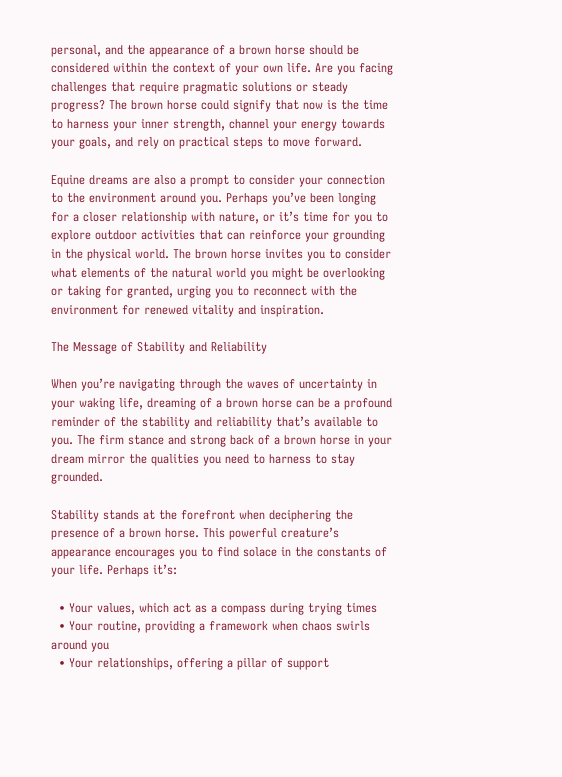personal, and the appearance of a brown horse should be considered within the context of your own life. Are you facing challenges that require pragmatic solutions or steady progress? The brown horse could signify that now is the time to harness your inner strength, channel your energy towards your goals, and rely on practical steps to move forward.

Equine dreams are also a prompt to consider your connection to the environment around you. Perhaps you’ve been longing for a closer relationship with nature, or it’s time for you to explore outdoor activities that can reinforce your grounding in the physical world. The brown horse invites you to consider what elements of the natural world you might be overlooking or taking for granted, urging you to reconnect with the environment for renewed vitality and inspiration.

The Message of Stability and Reliability

When you’re navigating through the waves of uncertainty in your waking life, dreaming of a brown horse can be a profound reminder of the stability and reliability that’s available to you. The firm stance and strong back of a brown horse in your dream mirror the qualities you need to harness to stay grounded.

Stability stands at the forefront when deciphering the presence of a brown horse. This powerful creature’s appearance encourages you to find solace in the constants of your life. Perhaps it’s:

  • Your values, which act as a compass during trying times
  • Your routine, providing a framework when chaos swirls around you
  • Your relationships, offering a pillar of support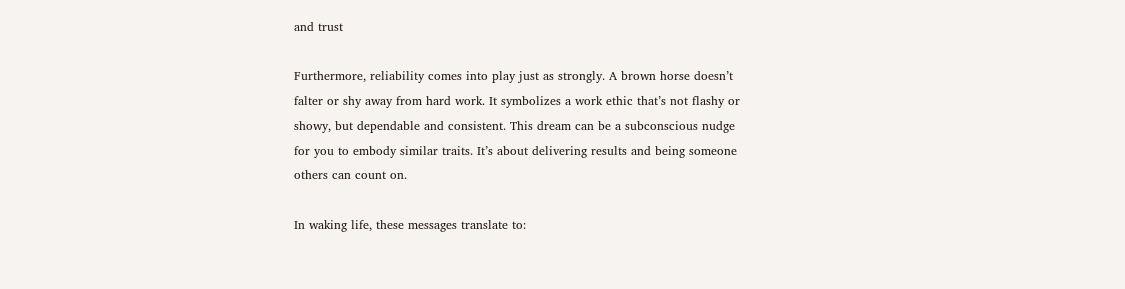and trust

Furthermore, reliability comes into play just as strongly. A brown horse doesn’t falter or shy away from hard work. It symbolizes a work ethic that’s not flashy or showy, but dependable and consistent. This dream can be a subconscious nudge for you to embody similar traits. It’s about delivering results and being someone others can count on.

In waking life, these messages translate to: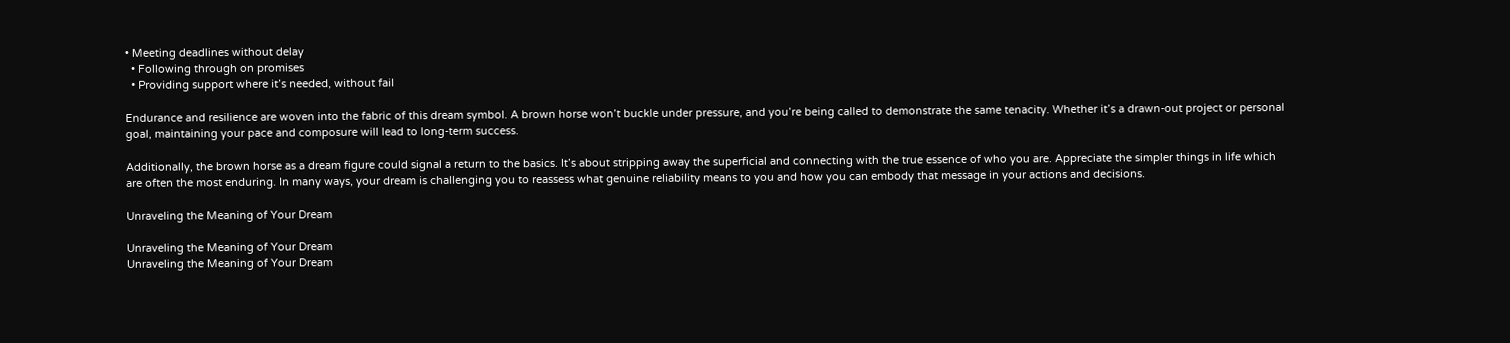• Meeting deadlines without delay
  • Following through on promises
  • Providing support where it’s needed, without fail

Endurance and resilience are woven into the fabric of this dream symbol. A brown horse won’t buckle under pressure, and you’re being called to demonstrate the same tenacity. Whether it’s a drawn-out project or personal goal, maintaining your pace and composure will lead to long-term success.

Additionally, the brown horse as a dream figure could signal a return to the basics. It’s about stripping away the superficial and connecting with the true essence of who you are. Appreciate the simpler things in life which are often the most enduring. In many ways, your dream is challenging you to reassess what genuine reliability means to you and how you can embody that message in your actions and decisions.

Unraveling the Meaning of Your Dream

Unraveling the Meaning of Your Dream
Unraveling the Meaning of Your Dream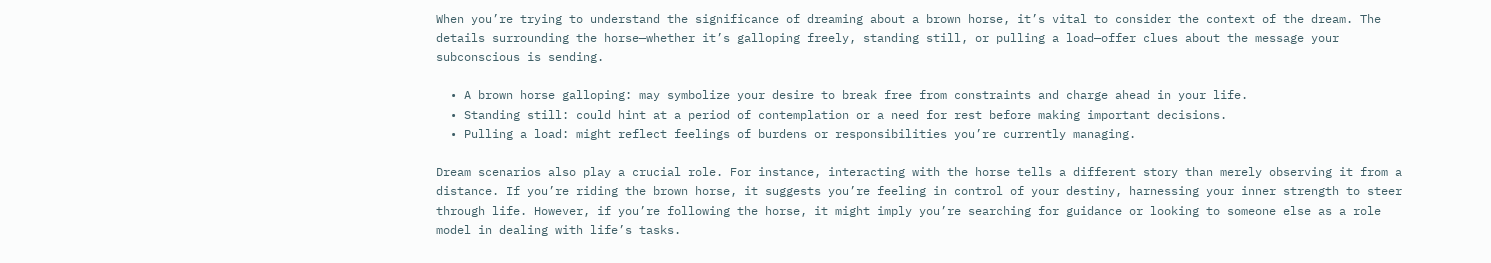When you’re trying to understand the significance of dreaming about a brown horse, it’s vital to consider the context of the dream. The details surrounding the horse—whether it’s galloping freely, standing still, or pulling a load—offer clues about the message your subconscious is sending.

  • A brown horse galloping: may symbolize your desire to break free from constraints and charge ahead in your life.
  • Standing still: could hint at a period of contemplation or a need for rest before making important decisions.
  • Pulling a load: might reflect feelings of burdens or responsibilities you’re currently managing.

Dream scenarios also play a crucial role. For instance, interacting with the horse tells a different story than merely observing it from a distance. If you’re riding the brown horse, it suggests you’re feeling in control of your destiny, harnessing your inner strength to steer through life. However, if you’re following the horse, it might imply you’re searching for guidance or looking to someone else as a role model in dealing with life’s tasks.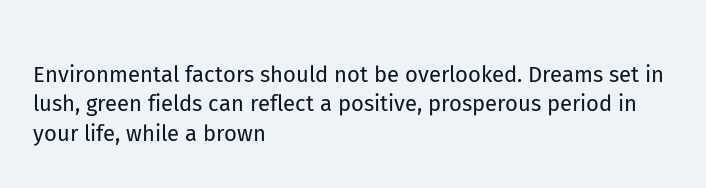Environmental factors should not be overlooked. Dreams set in lush, green fields can reflect a positive, prosperous period in your life, while a brown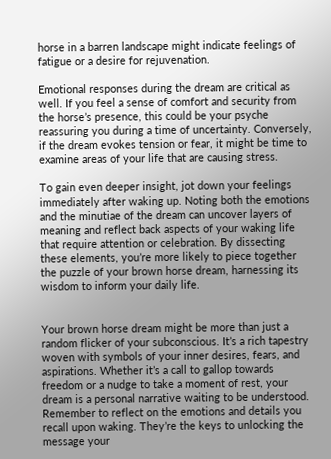horse in a barren landscape might indicate feelings of fatigue or a desire for rejuvenation.

Emotional responses during the dream are critical as well. If you feel a sense of comfort and security from the horse’s presence, this could be your psyche reassuring you during a time of uncertainty. Conversely, if the dream evokes tension or fear, it might be time to examine areas of your life that are causing stress.

To gain even deeper insight, jot down your feelings immediately after waking up. Noting both the emotions and the minutiae of the dream can uncover layers of meaning and reflect back aspects of your waking life that require attention or celebration. By dissecting these elements, you’re more likely to piece together the puzzle of your brown horse dream, harnessing its wisdom to inform your daily life.


Your brown horse dream might be more than just a random flicker of your subconscious. It’s a rich tapestry woven with symbols of your inner desires, fears, and aspirations. Whether it’s a call to gallop towards freedom or a nudge to take a moment of rest, your dream is a personal narrative waiting to be understood. Remember to reflect on the emotions and details you recall upon waking. They’re the keys to unlocking the message your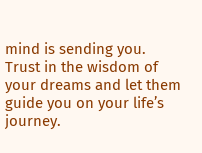mind is sending you. Trust in the wisdom of your dreams and let them guide you on your life’s journey.